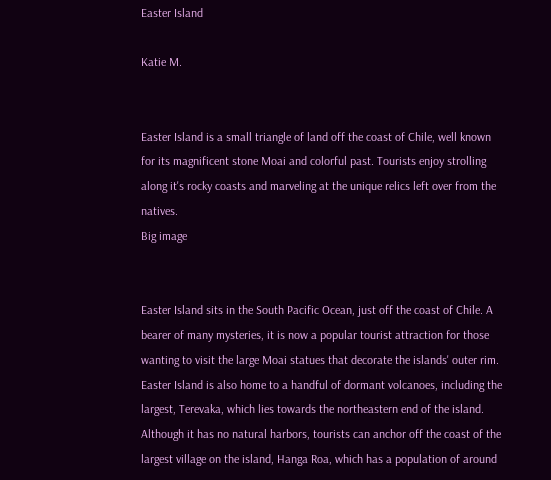Easter Island

Katie M.


Easter Island is a small triangle of land off the coast of Chile, well known for its magnificent stone Moai and colorful past. Tourists enjoy strolling along it's rocky coasts and marveling at the unique relics left over from the natives.
Big image


Easter Island sits in the South Pacific Ocean, just off the coast of Chile. A bearer of many mysteries, it is now a popular tourist attraction for those wanting to visit the large Moai statues that decorate the islands' outer rim. Easter Island is also home to a handful of dormant volcanoes, including the largest, Terevaka, which lies towards the northeastern end of the island. Although it has no natural harbors, tourists can anchor off the coast of the largest village on the island, Hanga Roa, which has a population of around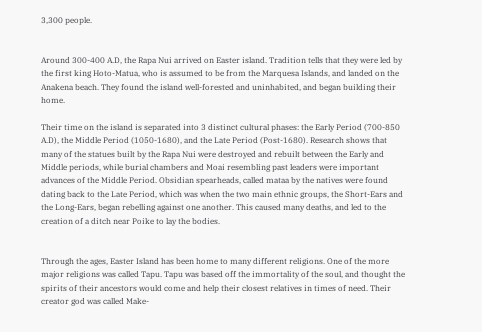3,300 people.


Around 300-400 A.D, the Rapa Nui arrived on Easter island. Tradition tells that they were led by the first king Hoto-Matua, who is assumed to be from the Marquesa Islands, and landed on the Anakena beach. They found the island well-forested and uninhabited, and began building their home.

Their time on the island is separated into 3 distinct cultural phases: the Early Period (700-850 A.D), the Middle Period (1050-1680), and the Late Period (Post-1680). Research shows that many of the statues built by the Rapa Nui were destroyed and rebuilt between the Early and Middle periods, while burial chambers and Moai resembling past leaders were important advances of the Middle Period. Obsidian spearheads, called mataa by the natives were found dating back to the Late Period, which was when the two main ethnic groups, the Short-Ears and the Long-Ears, began rebelling against one another. This caused many deaths, and led to the creation of a ditch near Poike to lay the bodies.


Through the ages, Easter Island has been home to many different religions. One of the more major religions was called Tapu. Tapu was based off the immortality of the soul, and thought the spirits of their ancestors would come and help their closest relatives in times of need. Their creator god was called Make-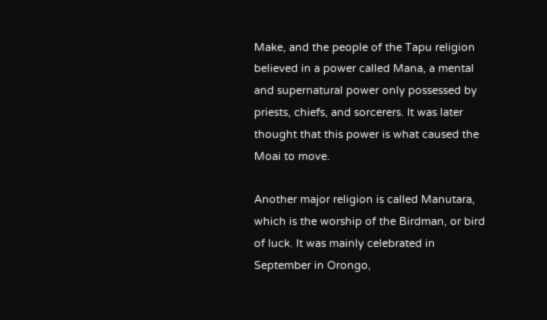Make, and the people of the Tapu religion believed in a power called Mana, a mental and supernatural power only possessed by priests, chiefs, and sorcerers. It was later thought that this power is what caused the Moai to move.

Another major religion is called Manutara, which is the worship of the Birdman, or bird of luck. It was mainly celebrated in September in Orongo,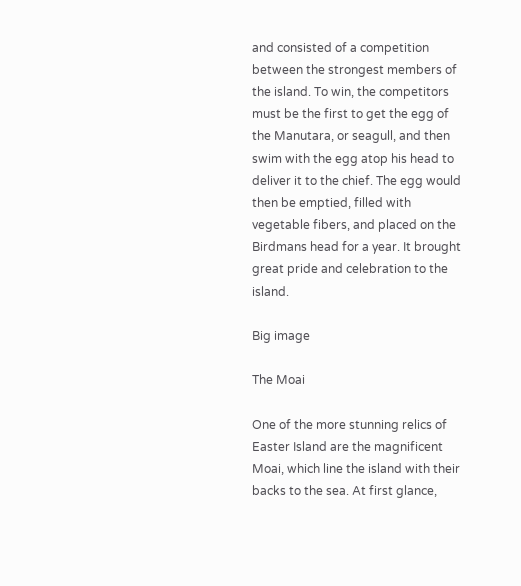and consisted of a competition between the strongest members of the island. To win, the competitors must be the first to get the egg of the Manutara, or seagull, and then swim with the egg atop his head to deliver it to the chief. The egg would then be emptied, filled with vegetable fibers, and placed on the Birdmans head for a year. It brought great pride and celebration to the island.

Big image

The Moai

One of the more stunning relics of Easter Island are the magnificent Moai, which line the island with their backs to the sea. At first glance,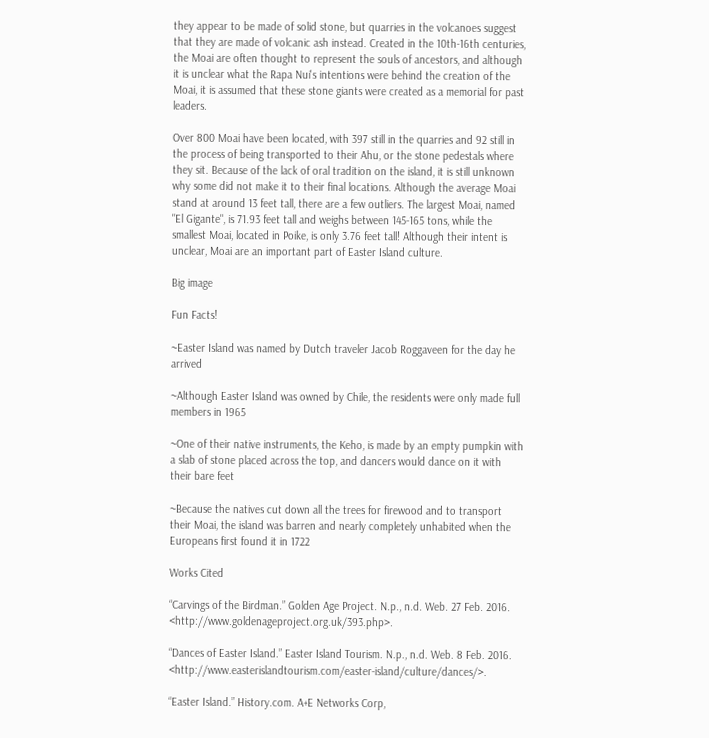they appear to be made of solid stone, but quarries in the volcanoes suggest that they are made of volcanic ash instead. Created in the 10th-16th centuries, the Moai are often thought to represent the souls of ancestors, and although it is unclear what the Rapa Nui's intentions were behind the creation of the Moai, it is assumed that these stone giants were created as a memorial for past leaders.

Over 800 Moai have been located, with 397 still in the quarries and 92 still in the process of being transported to their Ahu, or the stone pedestals where they sit. Because of the lack of oral tradition on the island, it is still unknown why some did not make it to their final locations. Although the average Moai stand at around 13 feet tall, there are a few outliers. The largest Moai, named "El Gigante", is 71.93 feet tall and weighs between 145-165 tons, while the smallest Moai, located in Poike, is only 3.76 feet tall! Although their intent is unclear, Moai are an important part of Easter Island culture.

Big image

Fun Facts!

~Easter Island was named by Dutch traveler Jacob Roggaveen for the day he arrived

~Although Easter Island was owned by Chile, the residents were only made full members in 1965

~One of their native instruments, the Keho, is made by an empty pumpkin with a slab of stone placed across the top, and dancers would dance on it with their bare feet

~Because the natives cut down all the trees for firewood and to transport their Moai, the island was barren and nearly completely unhabited when the Europeans first found it in 1722

Works Cited

“Carvings of the Birdman.” Golden Age Project. N.p., n.d. Web. 27 Feb. 2016. <http://www.goldenageproject.org.uk/393.php>.

“Dances of Easter Island.” Easter Island Tourism. N.p., n.d. Web. 8 Feb. 2016. <http://www.easterislandtourism.com/easter-island/culture/dances/>.

“Easter Island.” History.com. A+E Networks Corp,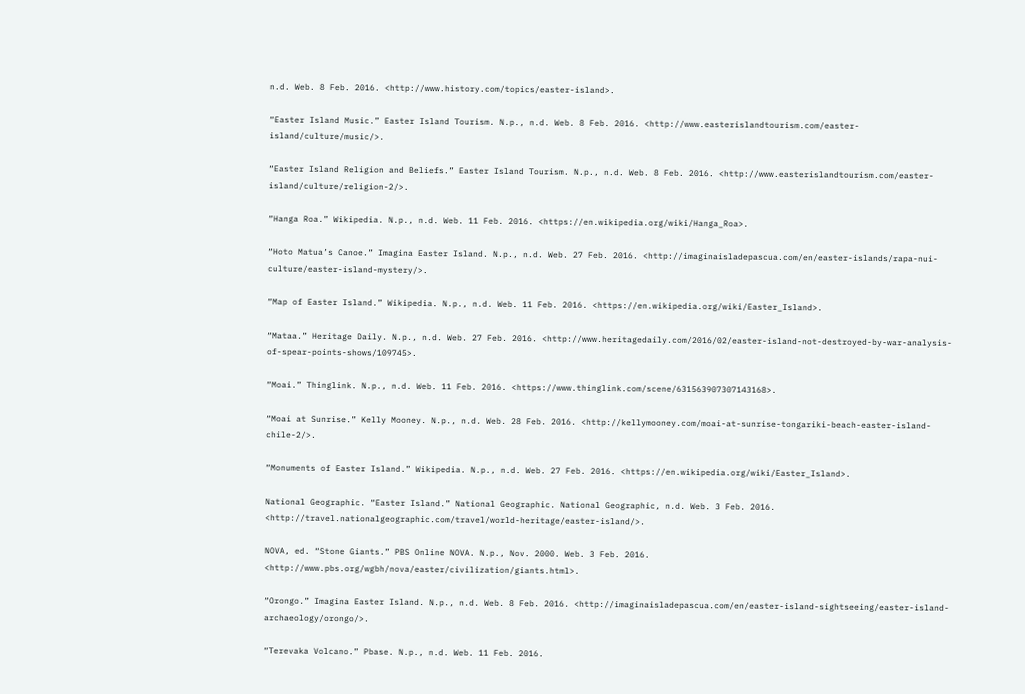n.d. Web. 8 Feb. 2016. <http://www.history.com/topics/easter-island>.

“Easter Island Music.” Easter Island Tourism. N.p., n.d. Web. 8 Feb. 2016. <http://www.easterislandtourism.com/easter-island/culture/music/>.

“Easter Island Religion and Beliefs.” Easter Island Tourism. N.p., n.d. Web. 8 Feb. 2016. <http://www.easterislandtourism.com/easter-island/culture/religion-2/>.

“Hanga Roa.” Wikipedia. N.p., n.d. Web. 11 Feb. 2016. <https://en.wikipedia.org/wiki/Hanga_Roa>.

“Hoto Matua’s Canoe.” Imagina Easter Island. N.p., n.d. Web. 27 Feb. 2016. <http://imaginaisladepascua.com/en/easter-islands/rapa-nui-culture/easter-island-mystery/>.

“Map of Easter Island.” Wikipedia. N.p., n.d. Web. 11 Feb. 2016. <https://en.wikipedia.org/wiki/Easter_Island>.

“Mataa.” Heritage Daily. N.p., n.d. Web. 27 Feb. 2016. <http://www.heritagedaily.com/2016/02/easter-island-not-destroyed-by-war-analysis-of-spear-points-shows/109745>.

“Moai.” Thinglink. N.p., n.d. Web. 11 Feb. 2016. <https://www.thinglink.com/scene/631563907307143168>.

“Moai at Sunrise.” Kelly Mooney. N.p., n.d. Web. 28 Feb. 2016. <http://kellymooney.com/moai-at-sunrise-tongariki-beach-easter-island-chile-2/>.

“Monuments of Easter Island.” Wikipedia. N.p., n.d. Web. 27 Feb. 2016. <https://en.wikipedia.org/wiki/Easter_Island>.

National Geographic. “Easter Island.” National Geographic. National Geographic, n.d. Web. 3 Feb. 2016. <http://travel.nationalgeographic.com/travel/world-heritage/easter-island/>.

NOVA, ed. “Stone Giants.” PBS Online NOVA. N.p., Nov. 2000. Web. 3 Feb. 2016. <http://www.pbs.org/wgbh/nova/easter/civilization/giants.html>.

“Orongo.” Imagina Easter Island. N.p., n.d. Web. 8 Feb. 2016. <http://imaginaisladepascua.com/en/easter-island-sightseeing/easter-island-archaeology/orongo/>.

“Terevaka Volcano.” Pbase. N.p., n.d. Web. 11 Feb. 2016.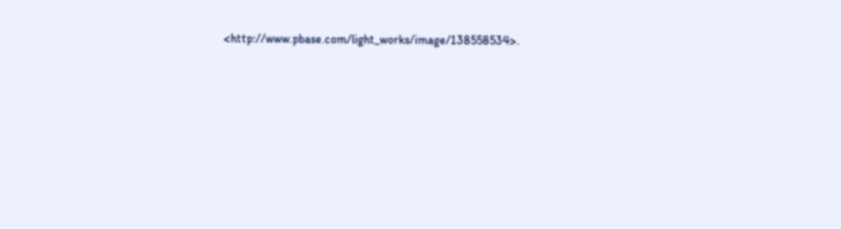<http://www.pbase.com/light_works/image/138558534>.